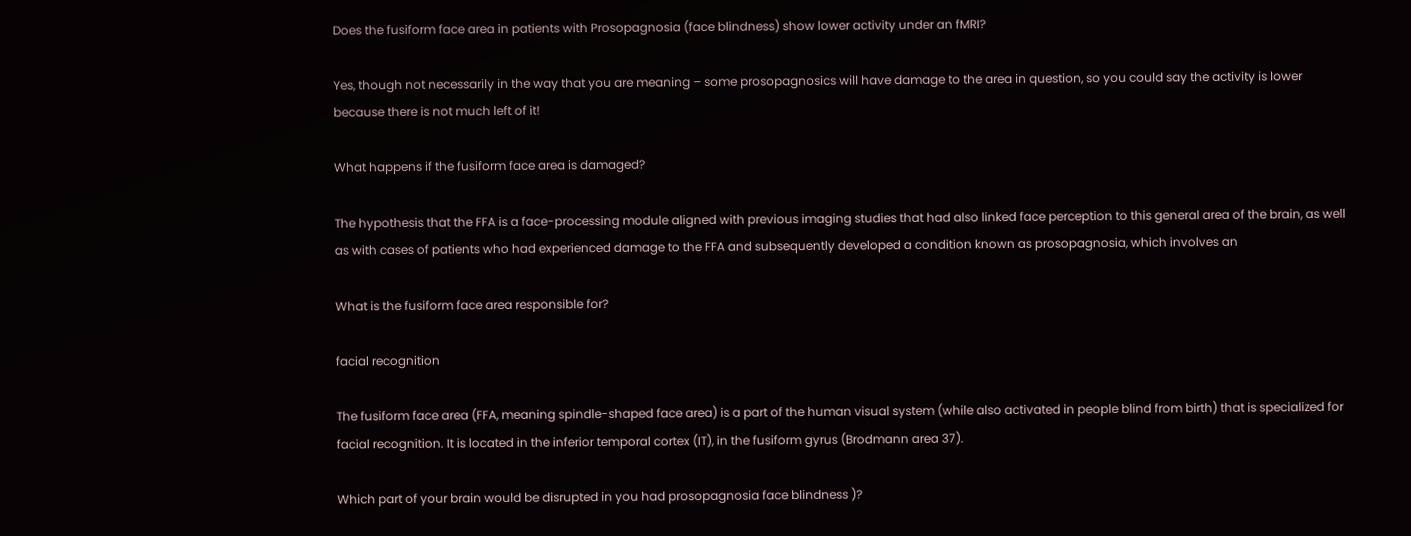Does the fusiform face area in patients with Prosopagnosia (face blindness) show lower activity under an fMRI?

Yes, though not necessarily in the way that you are meaning – some prosopagnosics will have damage to the area in question, so you could say the activity is lower because there is not much left of it!

What happens if the fusiform face area is damaged?

The hypothesis that the FFA is a face-processing module aligned with previous imaging studies that had also linked face perception to this general area of the brain, as well as with cases of patients who had experienced damage to the FFA and subsequently developed a condition known as prosopagnosia, which involves an

What is the fusiform face area responsible for?

facial recognition

The fusiform face area (FFA, meaning spindle-shaped face area) is a part of the human visual system (while also activated in people blind from birth) that is specialized for facial recognition. It is located in the inferior temporal cortex (IT), in the fusiform gyrus (Brodmann area 37).

Which part of your brain would be disrupted in you had prosopagnosia face blindness )?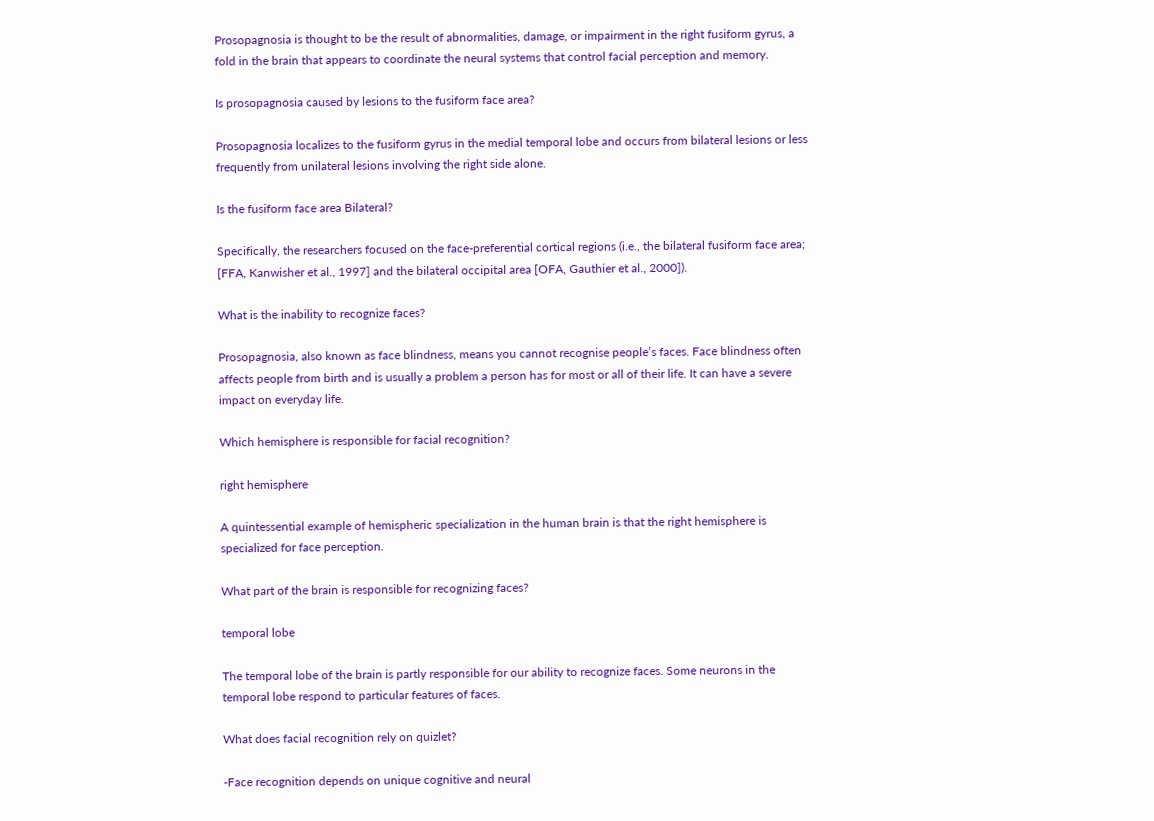Prosopagnosia is thought to be the result of abnormalities, damage, or impairment in the right fusiform gyrus, a fold in the brain that appears to coordinate the neural systems that control facial perception and memory.

Is prosopagnosia caused by lesions to the fusiform face area?

Prosopagnosia localizes to the fusiform gyrus in the medial temporal lobe and occurs from bilateral lesions or less frequently from unilateral lesions involving the right side alone.

Is the fusiform face area Bilateral?

Specifically, the researchers focused on the face-preferential cortical regions (i.e., the bilateral fusiform face area; [FFA, Kanwisher et al., 1997] and the bilateral occipital area [OFA, Gauthier et al., 2000]).

What is the inability to recognize faces?

Prosopagnosia, also known as face blindness, means you cannot recognise people’s faces. Face blindness often affects people from birth and is usually a problem a person has for most or all of their life. It can have a severe impact on everyday life.

Which hemisphere is responsible for facial recognition?

right hemisphere

A quintessential example of hemispheric specialization in the human brain is that the right hemisphere is specialized for face perception.

What part of the brain is responsible for recognizing faces?

temporal lobe

The temporal lobe of the brain is partly responsible for our ability to recognize faces. Some neurons in the temporal lobe respond to particular features of faces.

What does facial recognition rely on quizlet?

-Face recognition depends on unique cognitive and neural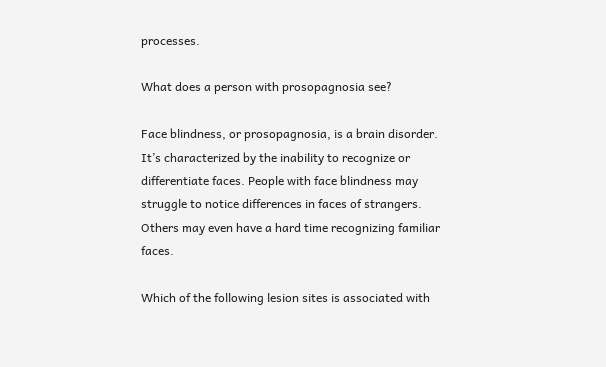processes.

What does a person with prosopagnosia see?

Face blindness, or prosopagnosia, is a brain disorder. It’s characterized by the inability to recognize or differentiate faces. People with face blindness may struggle to notice differences in faces of strangers. Others may even have a hard time recognizing familiar faces.

Which of the following lesion sites is associated with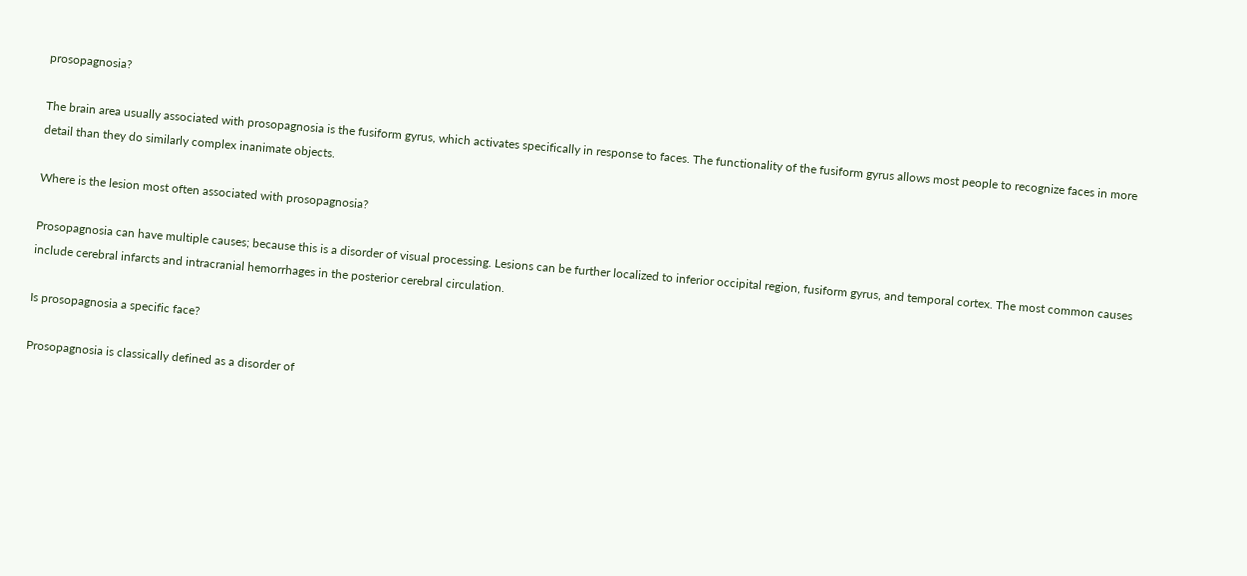prosopagnosia?

The brain area usually associated with prosopagnosia is the fusiform gyrus, which activates specifically in response to faces. The functionality of the fusiform gyrus allows most people to recognize faces in more detail than they do similarly complex inanimate objects.

Where is the lesion most often associated with prosopagnosia?

Prosopagnosia can have multiple causes; because this is a disorder of visual processing. Lesions can be further localized to inferior occipital region, fusiform gyrus, and temporal cortex. The most common causes include cerebral infarcts and intracranial hemorrhages in the posterior cerebral circulation.

Is prosopagnosia a specific face?

Prosopagnosia is classically defined as a disorder of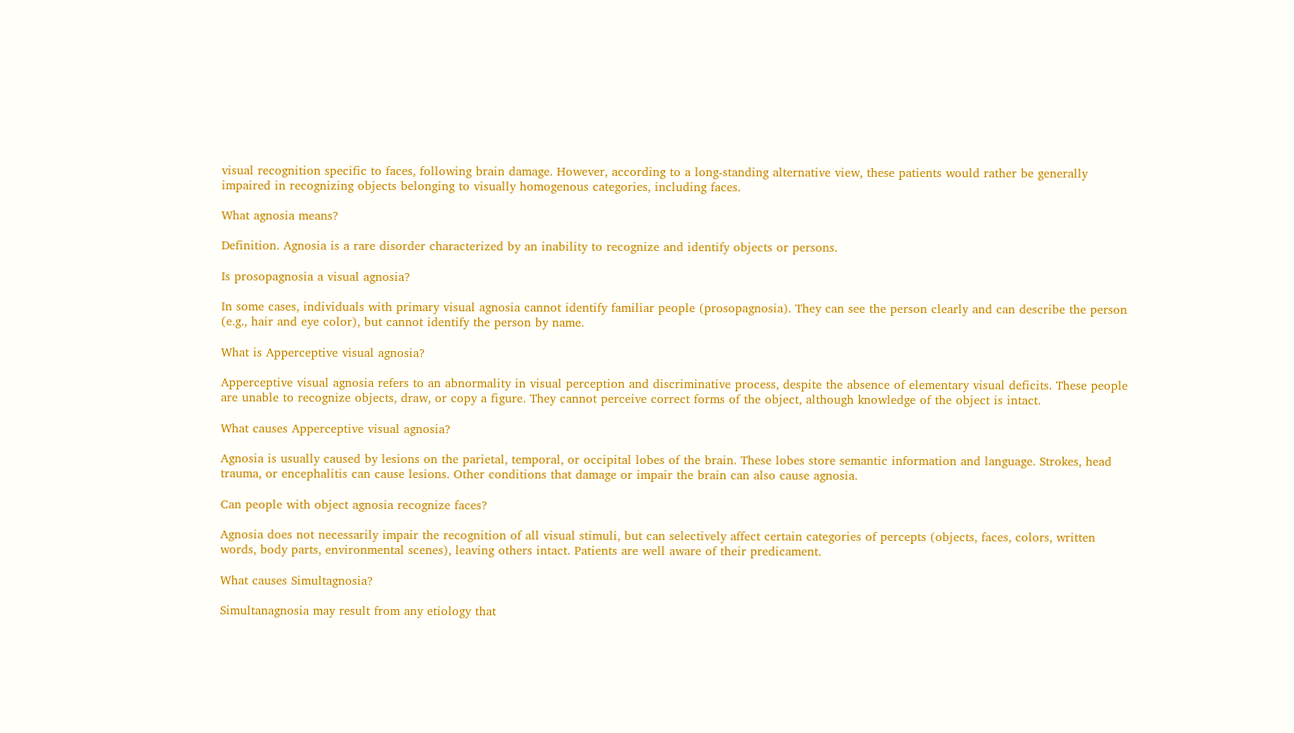visual recognition specific to faces, following brain damage. However, according to a long-standing alternative view, these patients would rather be generally impaired in recognizing objects belonging to visually homogenous categories, including faces.

What agnosia means?

Definition. Agnosia is a rare disorder characterized by an inability to recognize and identify objects or persons.

Is prosopagnosia a visual agnosia?

In some cases, individuals with primary visual agnosia cannot identify familiar people (prosopagnosia). They can see the person clearly and can describe the person (e.g., hair and eye color), but cannot identify the person by name.

What is Apperceptive visual agnosia?

Apperceptive visual agnosia refers to an abnormality in visual perception and discriminative process, despite the absence of elementary visual deficits. These people are unable to recognize objects, draw, or copy a figure. They cannot perceive correct forms of the object, although knowledge of the object is intact.

What causes Apperceptive visual agnosia?

Agnosia is usually caused by lesions on the parietal, temporal, or occipital lobes of the brain. These lobes store semantic information and language. Strokes, head trauma, or encephalitis can cause lesions. Other conditions that damage or impair the brain can also cause agnosia.

Can people with object agnosia recognize faces?

Agnosia does not necessarily impair the recognition of all visual stimuli, but can selectively affect certain categories of percepts (objects, faces, colors, written words, body parts, environmental scenes), leaving others intact. Patients are well aware of their predicament.

What causes Simultagnosia?

Simultanagnosia may result from any etiology that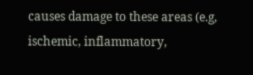causes damage to these areas (e.g, ischemic, inflammatory,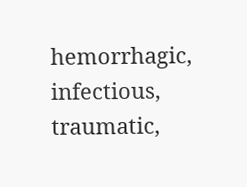hemorrhagic, infectious, traumatic,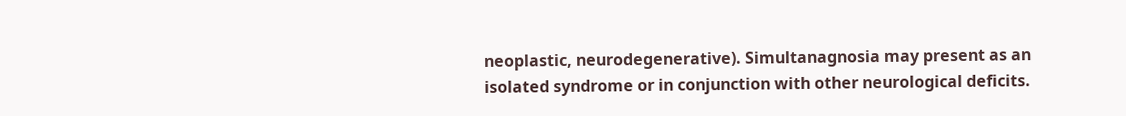neoplastic, neurodegenerative). Simultanagnosia may present as an isolated syndrome or in conjunction with other neurological deficits.